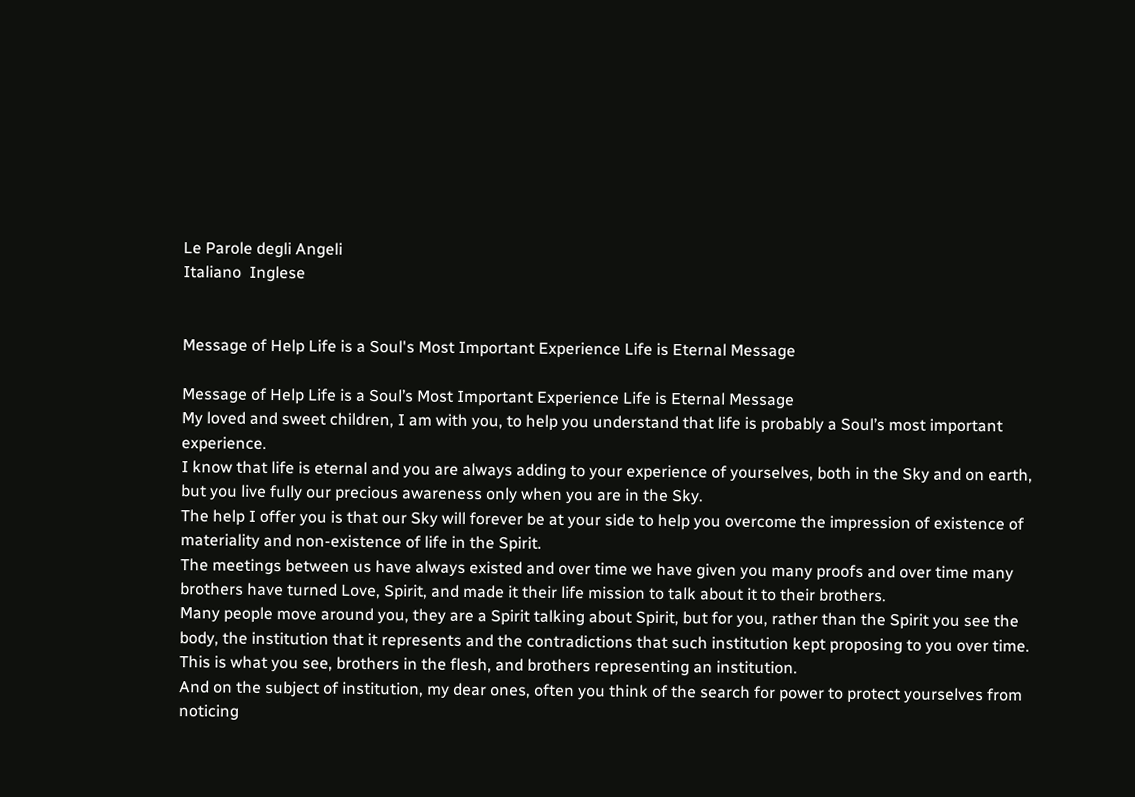Le Parole degli Angeli
Italiano  Inglese


Message of Help Life is a Soul's Most Important Experience Life is Eternal Message

Message of Help Life is a Soul’s Most Important Experience Life is Eternal Message
My loved and sweet children, I am with you, to help you understand that life is probably a Soul’s most important experience.
I know that life is eternal and you are always adding to your experience of yourselves, both in the Sky and on earth, but you live fully our precious awareness only when you are in the Sky.
The help I offer you is that our Sky will forever be at your side to help you overcome the impression of existence of materiality and non-existence of life in the Spirit.
The meetings between us have always existed and over time we have given you many proofs and over time many brothers have turned Love, Spirit, and made it their life mission to talk about it to their brothers.
Many people move around you, they are a Spirit talking about Spirit, but for you, rather than the Spirit you see the body, the institution that it represents and the contradictions that such institution kept proposing to you over time.
This is what you see, brothers in the flesh, and brothers representing an institution.
And on the subject of institution, my dear ones, often you think of the search for power to protect yourselves from noticing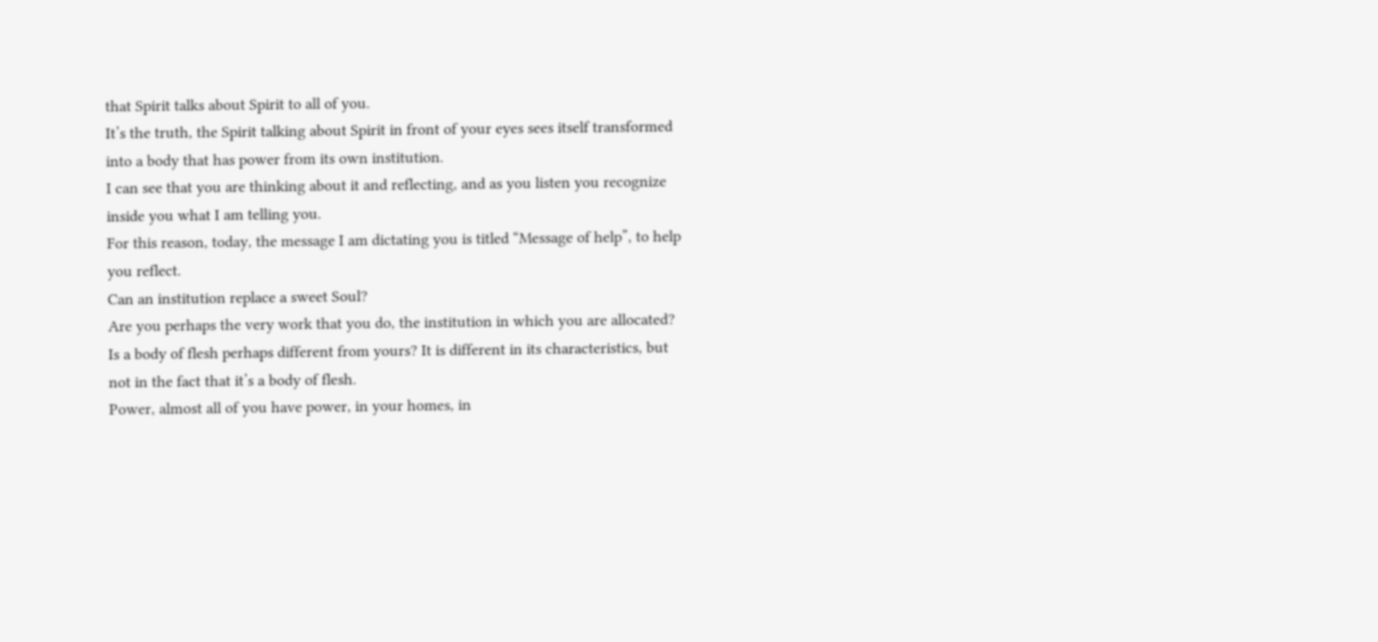that Spirit talks about Spirit to all of you.
It’s the truth, the Spirit talking about Spirit in front of your eyes sees itself transformed into a body that has power from its own institution.
I can see that you are thinking about it and reflecting, and as you listen you recognize inside you what I am telling you.
For this reason, today, the message I am dictating you is titled “Message of help”, to help you reflect.
Can an institution replace a sweet Soul?
Are you perhaps the very work that you do, the institution in which you are allocated?
Is a body of flesh perhaps different from yours? It is different in its characteristics, but not in the fact that it’s a body of flesh.
Power, almost all of you have power, in your homes, in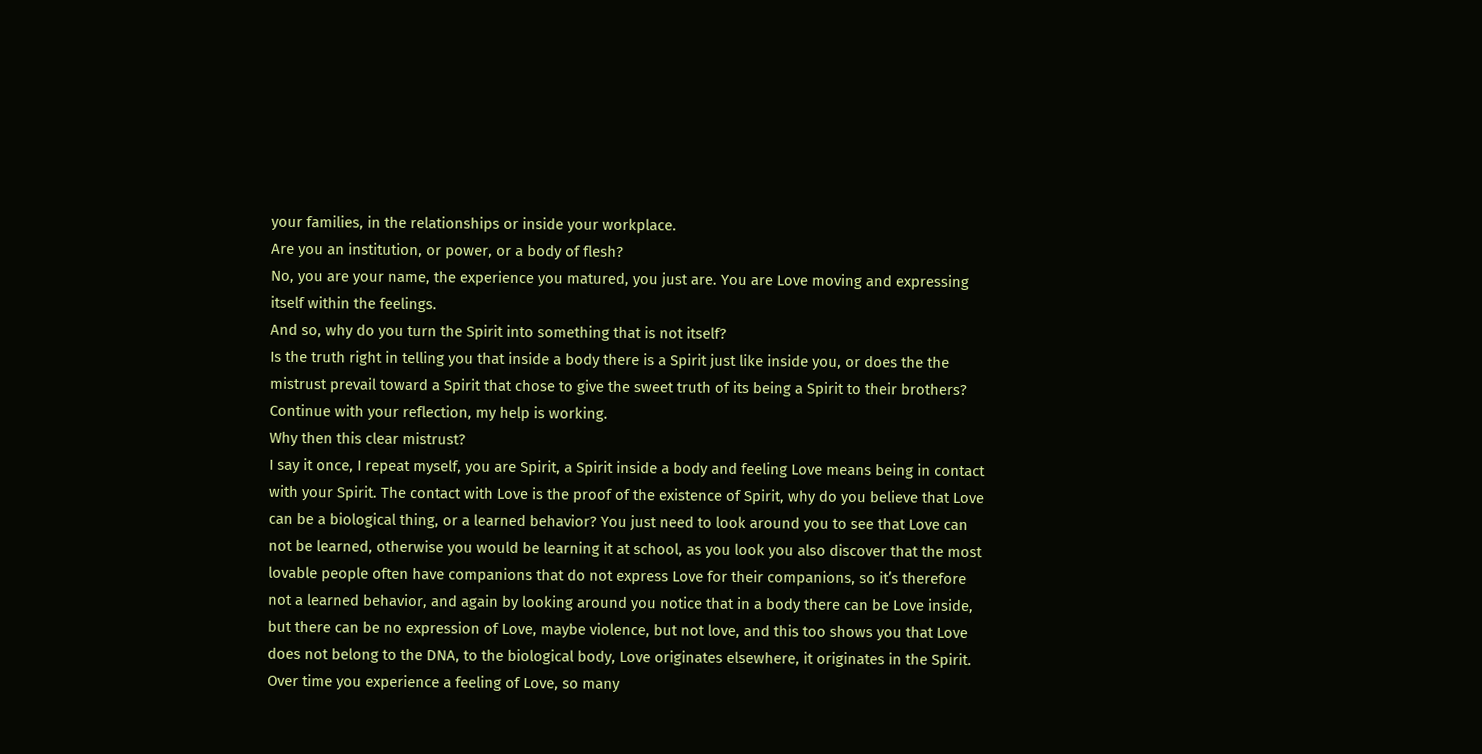your families, in the relationships or inside your workplace.
Are you an institution, or power, or a body of flesh?
No, you are your name, the experience you matured, you just are. You are Love moving and expressing itself within the feelings.
And so, why do you turn the Spirit into something that is not itself?
Is the truth right in telling you that inside a body there is a Spirit just like inside you, or does the the mistrust prevail toward a Spirit that chose to give the sweet truth of its being a Spirit to their brothers?
Continue with your reflection, my help is working.
Why then this clear mistrust?
I say it once, I repeat myself, you are Spirit, a Spirit inside a body and feeling Love means being in contact with your Spirit. The contact with Love is the proof of the existence of Spirit, why do you believe that Love can be a biological thing, or a learned behavior? You just need to look around you to see that Love can not be learned, otherwise you would be learning it at school, as you look you also discover that the most lovable people often have companions that do not express Love for their companions, so it’s therefore not a learned behavior, and again by looking around you notice that in a body there can be Love inside, but there can be no expression of Love, maybe violence, but not love, and this too shows you that Love does not belong to the DNA, to the biological body, Love originates elsewhere, it originates in the Spirit.
Over time you experience a feeling of Love, so many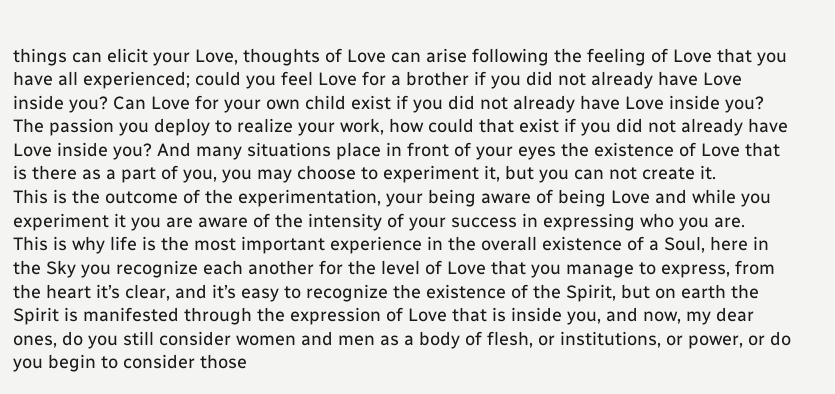things can elicit your Love, thoughts of Love can arise following the feeling of Love that you have all experienced; could you feel Love for a brother if you did not already have Love inside you? Can Love for your own child exist if you did not already have Love inside you? The passion you deploy to realize your work, how could that exist if you did not already have Love inside you? And many situations place in front of your eyes the existence of Love that is there as a part of you, you may choose to experiment it, but you can not create it.
This is the outcome of the experimentation, your being aware of being Love and while you experiment it you are aware of the intensity of your success in expressing who you are.
This is why life is the most important experience in the overall existence of a Soul, here in the Sky you recognize each another for the level of Love that you manage to express, from the heart it’s clear, and it’s easy to recognize the existence of the Spirit, but on earth the Spirit is manifested through the expression of Love that is inside you, and now, my dear ones, do you still consider women and men as a body of flesh, or institutions, or power, or do you begin to consider those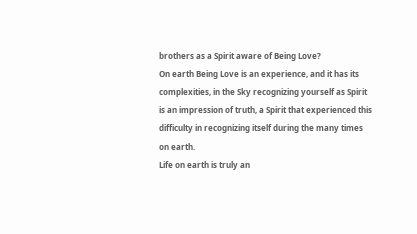brothers as a Spirit aware of Being Love?
On earth Being Love is an experience, and it has its complexities, in the Sky recognizing yourself as Spirit is an impression of truth, a Spirit that experienced this difficulty in recognizing itself during the many times on earth.
Life on earth is truly an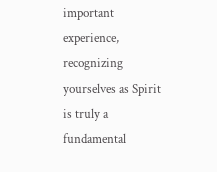important experience, recognizing yourselves as Spirit is truly a fundamental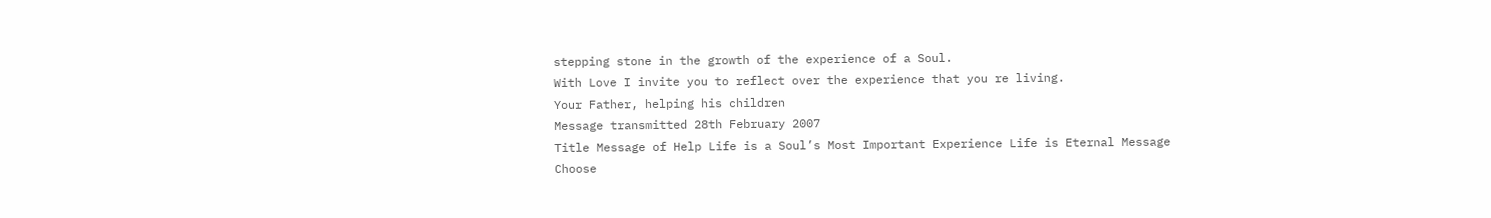stepping stone in the growth of the experience of a Soul.
With Love I invite you to reflect over the experience that you re living.
Your Father, helping his children
Message transmitted 28th February 2007
Title Message of Help Life is a Soul’s Most Important Experience Life is Eternal Message
Choose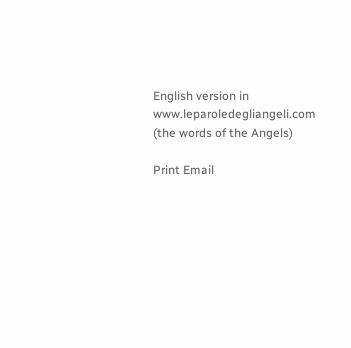English version in www.leparoledegliangeli.com (the words of the Angels)

Print Email